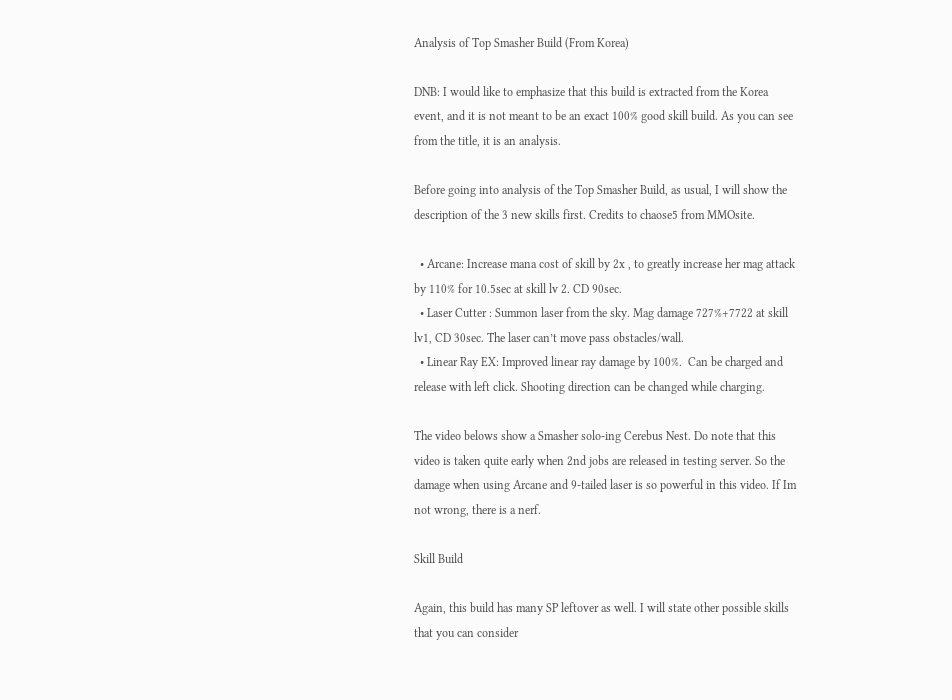Analysis of Top Smasher Build (From Korea)

DNB: I would like to emphasize that this build is extracted from the Korea event, and it is not meant to be an exact 100% good skill build. As you can see from the title, it is an analysis.

Before going into analysis of the Top Smasher Build, as usual, I will show the description of the 3 new skills first. Credits to chaose5 from MMOsite.

  • Arcane: Increase mana cost of skill by 2x , to greatly increase her mag attack by 110% for 10.5sec at skill lv 2. CD 90sec.
  • Laser Cutter : Summon laser from the sky. Mag damage 727%+7722 at skill lv1, CD 30sec. The laser can’t move pass obstacles/wall.
  • Linear Ray EX: Improved linear ray damage by 100%.  Can be charged and release with left click. Shooting direction can be changed while charging.

The video belows show a Smasher solo-ing Cerebus Nest. Do note that this video is taken quite early when 2nd jobs are released in testing server. So the damage when using Arcane and 9-tailed laser is so powerful in this video. If Im not wrong, there is a nerf.

Skill Build

Again, this build has many SP leftover as well. I will state other possible skills that you can consider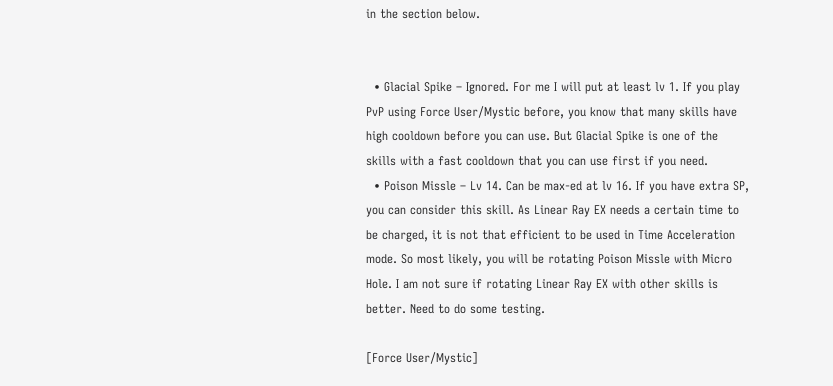in the section below.


  • Glacial Spike – Ignored. For me I will put at least lv 1. If you play PvP using Force User/Mystic before, you know that many skills have high cooldown before you can use. But Glacial Spike is one of the skills with a fast cooldown that you can use first if you need.
  • Poison Missle – Lv 14. Can be max-ed at lv 16. If you have extra SP, you can consider this skill. As Linear Ray EX needs a certain time to be charged, it is not that efficient to be used in Time Acceleration mode. So most likely, you will be rotating Poison Missle with Micro Hole. I am not sure if rotating Linear Ray EX with other skills is better. Need to do some testing.

[Force User/Mystic]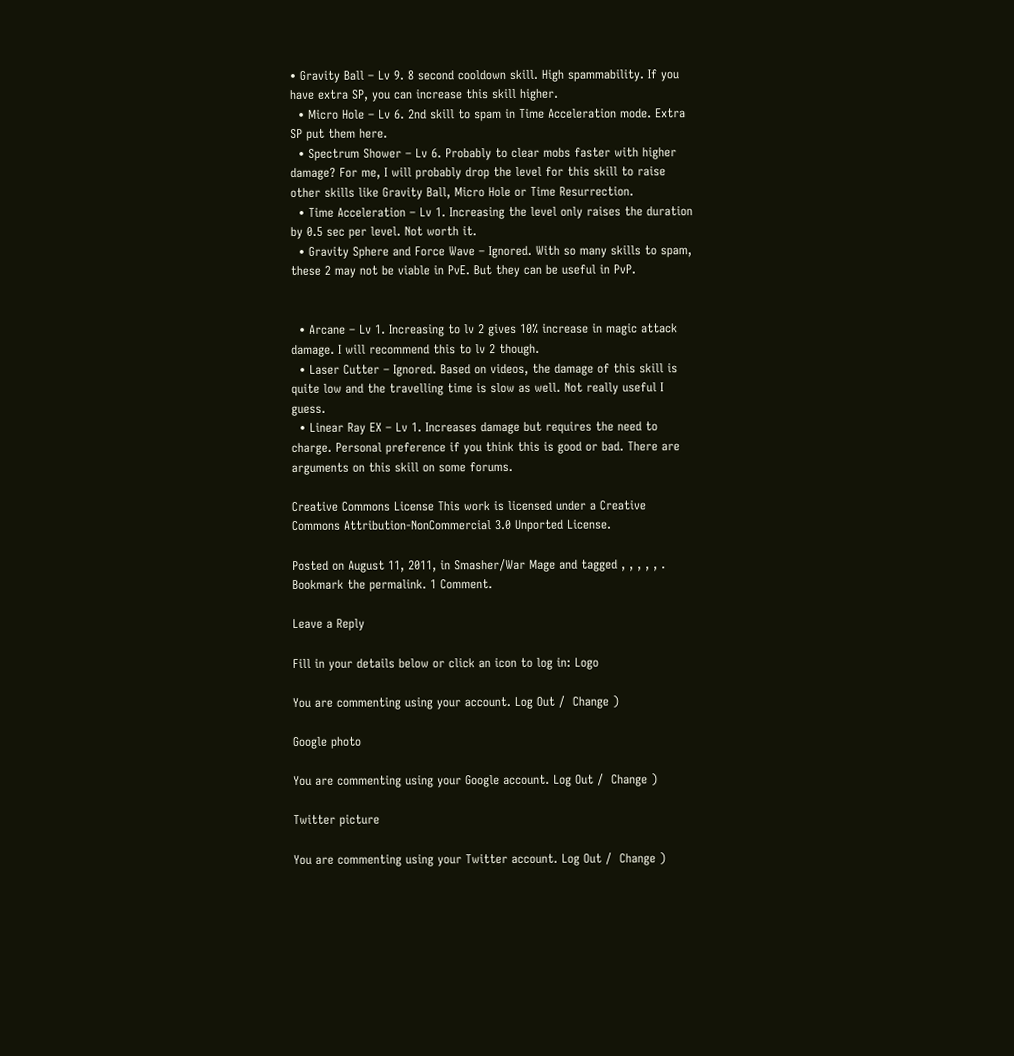• Gravity Ball – Lv 9. 8 second cooldown skill. High spammability. If you have extra SP, you can increase this skill higher.
  • Micro Hole – Lv 6. 2nd skill to spam in Time Acceleration mode. Extra SP put them here.
  • Spectrum Shower – Lv 6. Probably to clear mobs faster with higher damage? For me, I will probably drop the level for this skill to raise other skills like Gravity Ball, Micro Hole or Time Resurrection.
  • Time Acceleration – Lv 1. Increasing the level only raises the duration by 0.5 sec per level. Not worth it.
  • Gravity Sphere and Force Wave – Ignored. With so many skills to spam, these 2 may not be viable in PvE. But they can be useful in PvP.


  • Arcane – Lv 1. Increasing to lv 2 gives 10% increase in magic attack damage. I will recommend this to lv 2 though.
  • Laser Cutter – Ignored. Based on videos, the damage of this skill is quite low and the travelling time is slow as well. Not really useful I guess.
  • Linear Ray EX – Lv 1. Increases damage but requires the need to charge. Personal preference if you think this is good or bad. There are arguments on this skill on some forums.

Creative Commons License This work is licensed under a Creative Commons Attribution-NonCommercial 3.0 Unported License.

Posted on August 11, 2011, in Smasher/War Mage and tagged , , , , , . Bookmark the permalink. 1 Comment.

Leave a Reply

Fill in your details below or click an icon to log in: Logo

You are commenting using your account. Log Out /  Change )

Google photo

You are commenting using your Google account. Log Out /  Change )

Twitter picture

You are commenting using your Twitter account. Log Out /  Change )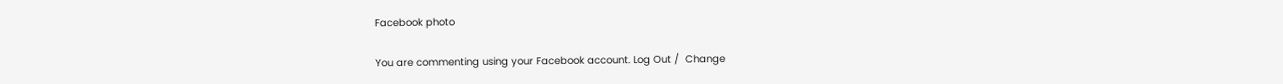Facebook photo

You are commenting using your Facebook account. Log Out /  Change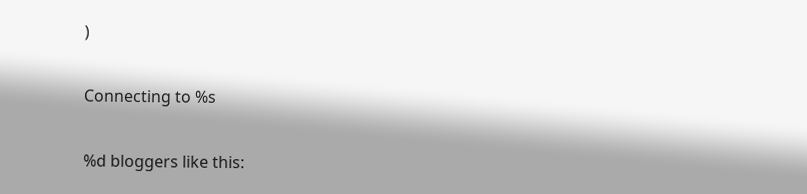)

Connecting to %s

%d bloggers like this: